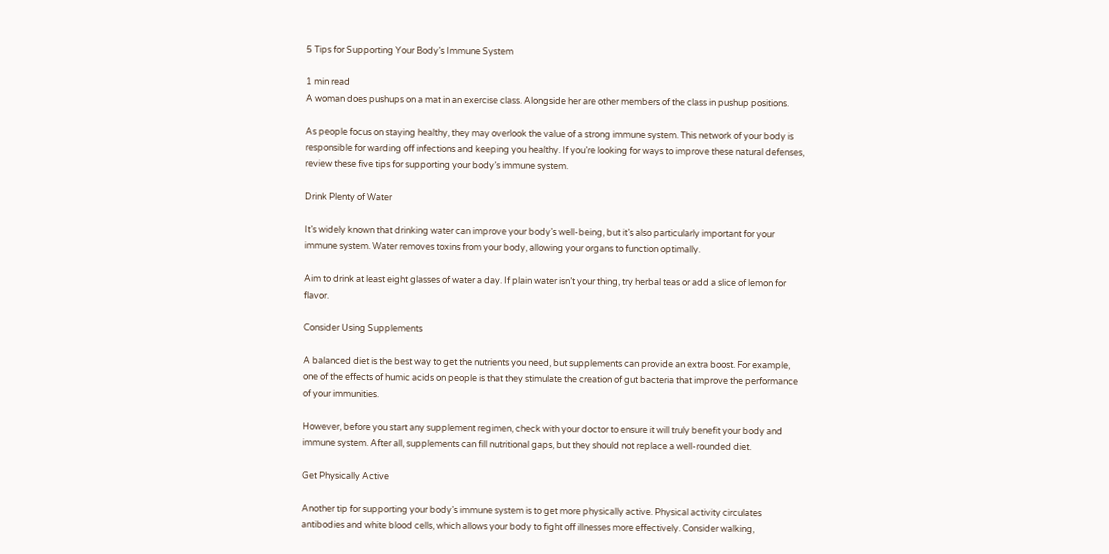5 Tips for Supporting Your Body’s Immune System

1 min read
A woman does pushups on a mat in an exercise class. Alongside her are other members of the class in pushup positions.

As people focus on staying healthy, they may overlook the value of a strong immune system. This network of your body is responsible for warding off infections and keeping you healthy. If you’re looking for ways to improve these natural defenses, review these five tips for supporting your body’s immune system.

Drink Plenty of Water

It’s widely known that drinking water can improve your body’s well-being, but it’s also particularly important for your immune system. Water removes toxins from your body, allowing your organs to function optimally.

Aim to drink at least eight glasses of water a day. If plain water isn’t your thing, try herbal teas or add a slice of lemon for flavor.

Consider Using Supplements

A balanced diet is the best way to get the nutrients you need, but supplements can provide an extra boost. For example, one of the effects of humic acids on people is that they stimulate the creation of gut bacteria that improve the performance of your immunities.

However, before you start any supplement regimen, check with your doctor to ensure it will truly benefit your body and immune system. After all, supplements can fill nutritional gaps, but they should not replace a well-rounded diet.

Get Physically Active

Another tip for supporting your body’s immune system is to get more physically active. Physical activity circulates antibodies and white blood cells, which allows your body to fight off illnesses more effectively. Consider walking,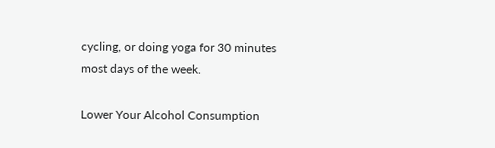cycling, or doing yoga for 30 minutes most days of the week.

Lower Your Alcohol Consumption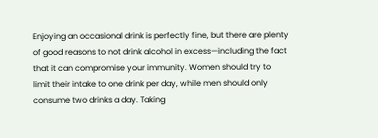Enjoying an occasional drink is perfectly fine, but there are plenty of good reasons to not drink alcohol in excess—including the fact that it can compromise your immunity. Women should try to limit their intake to one drink per day, while men should only consume two drinks a day. Taking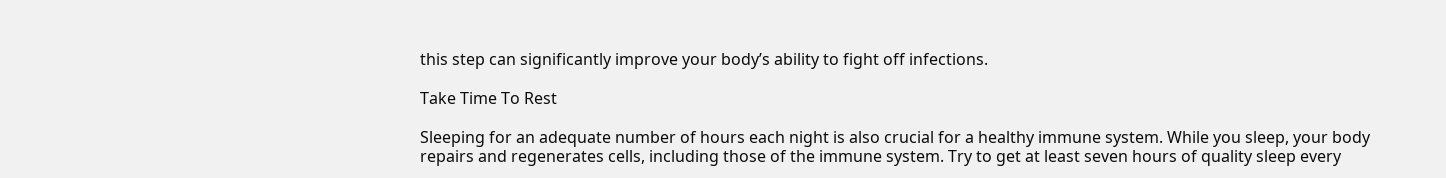this step can significantly improve your body’s ability to fight off infections.

Take Time To Rest

Sleeping for an adequate number of hours each night is also crucial for a healthy immune system. While you sleep, your body repairs and regenerates cells, including those of the immune system. Try to get at least seven hours of quality sleep every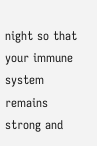night so that your immune system remains strong and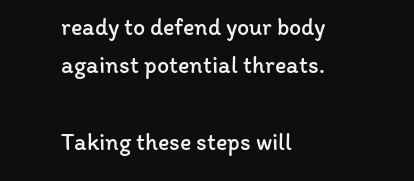ready to defend your body against potential threats.

Taking these steps will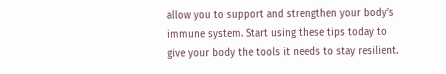allow you to support and strengthen your body’s immune system. Start using these tips today to give your body the tools it needs to stay resilient.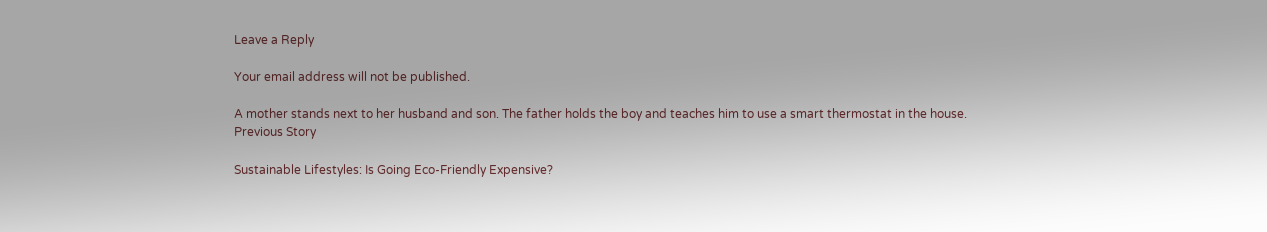Leave a Reply

Your email address will not be published.

A mother stands next to her husband and son. The father holds the boy and teaches him to use a smart thermostat in the house.
Previous Story

Sustainable Lifestyles: Is Going Eco-Friendly Expensive?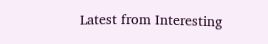Latest from Interesting